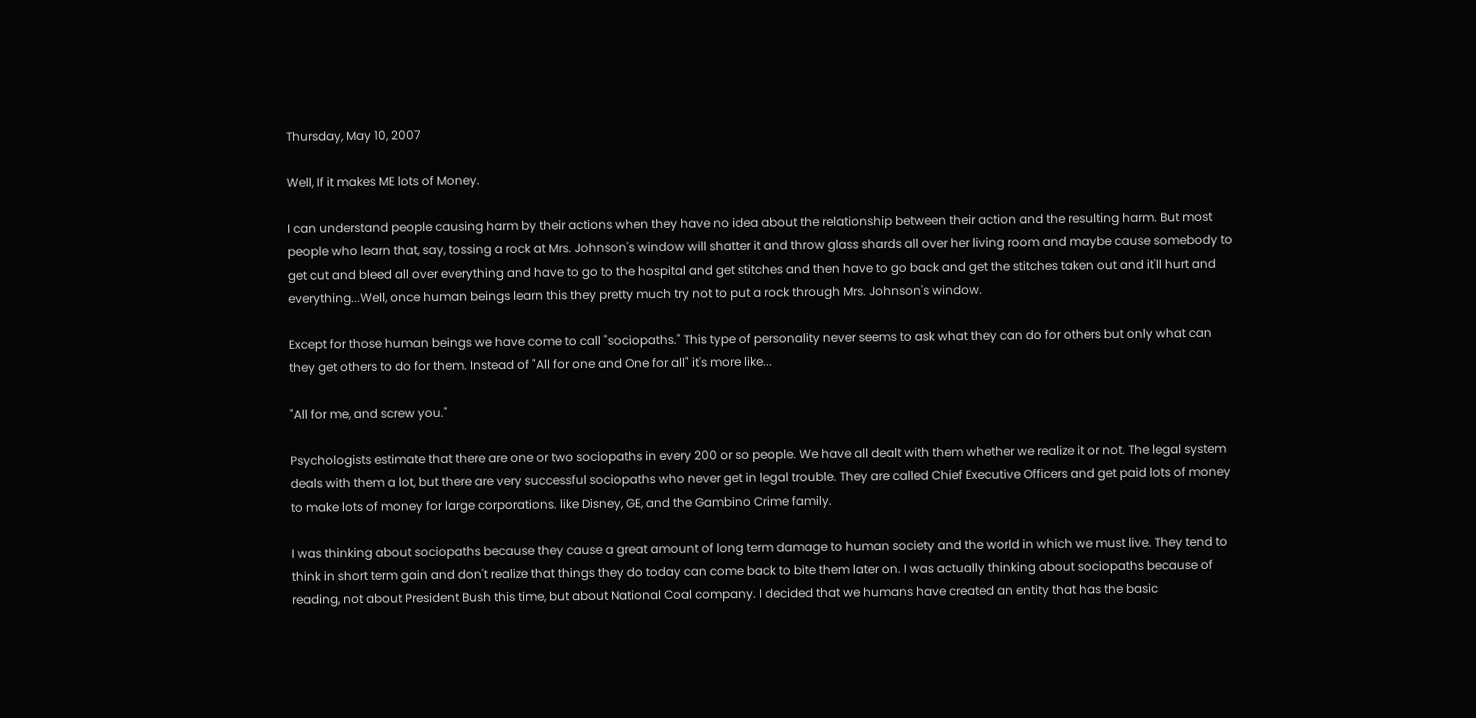Thursday, May 10, 2007

Well, If it makes ME lots of Money.

I can understand people causing harm by their actions when they have no idea about the relationship between their action and the resulting harm. But most people who learn that, say, tossing a rock at Mrs. Johnson's window will shatter it and throw glass shards all over her living room and maybe cause somebody to get cut and bleed all over everything and have to go to the hospital and get stitches and then have to go back and get the stitches taken out and it'll hurt and everything...Well, once human beings learn this they pretty much try not to put a rock through Mrs. Johnson's window.

Except for those human beings we have come to call "sociopaths." This type of personality never seems to ask what they can do for others but only what can they get others to do for them. Instead of "All for one and One for all" it's more like...

"All for me, and screw you."

Psychologists estimate that there are one or two sociopaths in every 200 or so people. We have all dealt with them whether we realize it or not. The legal system deals with them a lot, but there are very successful sociopaths who never get in legal trouble. They are called Chief Executive Officers and get paid lots of money to make lots of money for large corporations. like Disney, GE, and the Gambino Crime family.

I was thinking about sociopaths because they cause a great amount of long term damage to human society and the world in which we must live. They tend to think in short term gain and don't realize that things they do today can come back to bite them later on. I was actually thinking about sociopaths because of reading, not about President Bush this time, but about National Coal company. I decided that we humans have created an entity that has the basic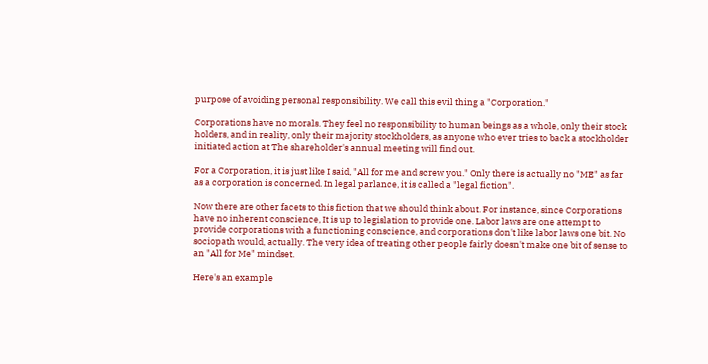purpose of avoiding personal responsibility. We call this evil thing a "Corporation."

Corporations have no morals. They feel no responsibility to human beings as a whole, only their stock holders, and in reality, only their majority stockholders, as anyone who ever tries to back a stockholder initiated action at The shareholder's annual meeting will find out.

For a Corporation, it is just like I said, "All for me and screw you." Only there is actually no "ME" as far as a corporation is concerned. In legal parlance, it is called a "legal fiction".

Now there are other facets to this fiction that we should think about. For instance, since Corporations have no inherent conscience, It is up to legislation to provide one. Labor laws are one attempt to provide corporations with a functioning conscience, and corporations don't like labor laws one bit. No sociopath would, actually. The very idea of treating other people fairly doesn't make one bit of sense to an "All for Me" mindset.

Here's an example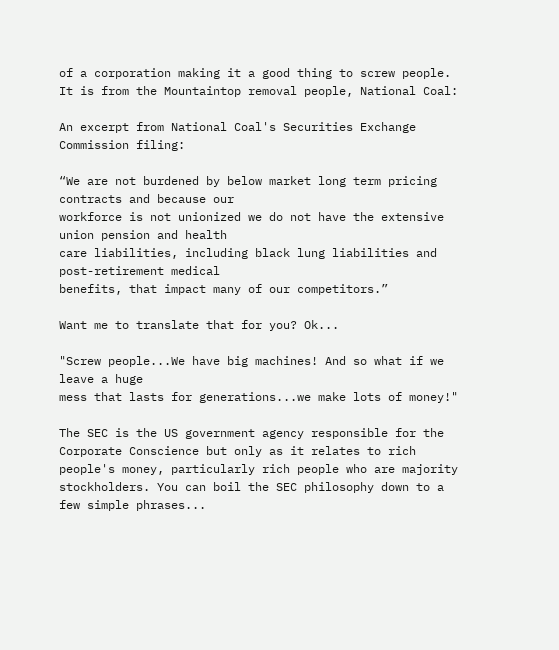of a corporation making it a good thing to screw people. It is from the Mountaintop removal people, National Coal:

An excerpt from National Coal's Securities Exchange Commission filing:

“We are not burdened by below market long term pricing contracts and because our
workforce is not unionized we do not have the extensive union pension and health
care liabilities, including black lung liabilities and post-retirement medical
benefits, that impact many of our competitors.”

Want me to translate that for you? Ok...

"Screw people...We have big machines! And so what if we leave a huge
mess that lasts for generations...we make lots of money!"

The SEC is the US government agency responsible for the Corporate Conscience but only as it relates to rich people's money, particularly rich people who are majority stockholders. You can boil the SEC philosophy down to a few simple phrases...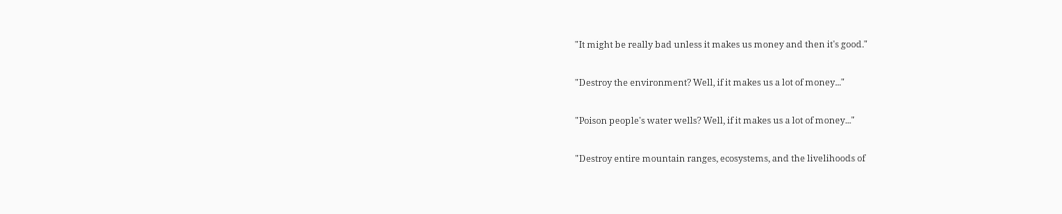"It might be really bad unless it makes us money and then it's good."

"Destroy the environment? Well, if it makes us a lot of money..."

"Poison people's water wells? Well, if it makes us a lot of money..."

"Destroy entire mountain ranges, ecosystems, and the livelihoods of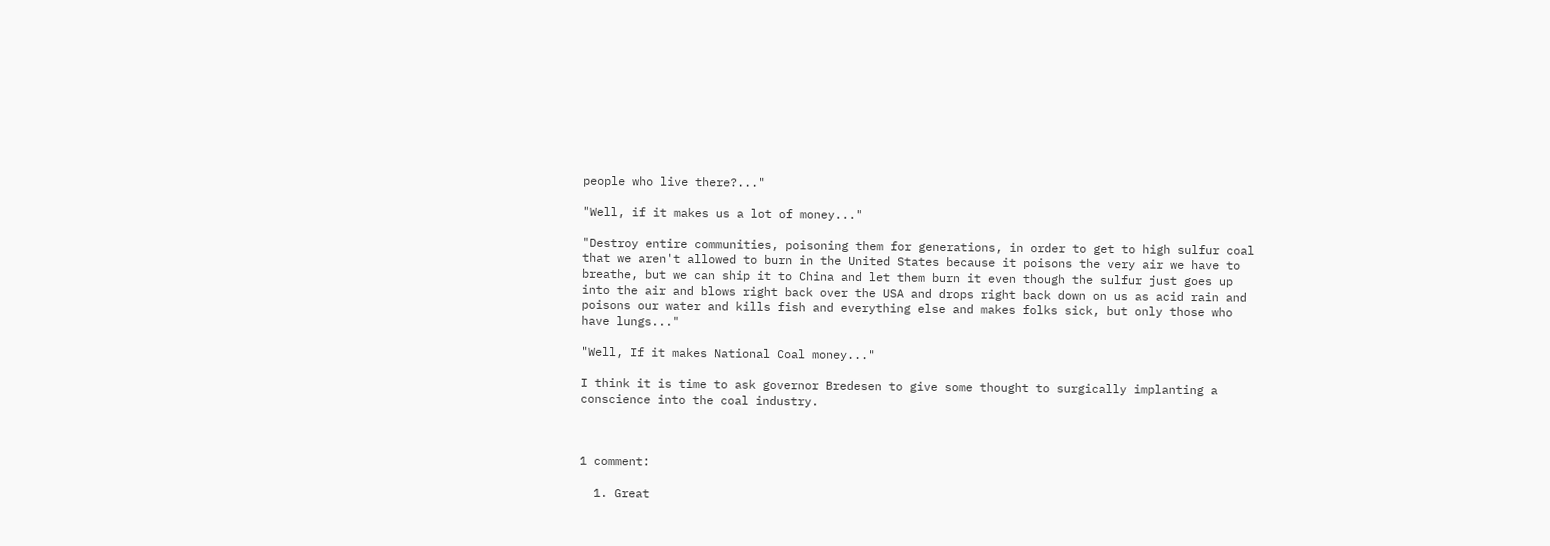people who live there?..."

"Well, if it makes us a lot of money..."

"Destroy entire communities, poisoning them for generations, in order to get to high sulfur coal that we aren't allowed to burn in the United States because it poisons the very air we have to breathe, but we can ship it to China and let them burn it even though the sulfur just goes up into the air and blows right back over the USA and drops right back down on us as acid rain and poisons our water and kills fish and everything else and makes folks sick, but only those who have lungs..."

"Well, If it makes National Coal money..."

I think it is time to ask governor Bredesen to give some thought to surgically implanting a conscience into the coal industry.



1 comment:

  1. Great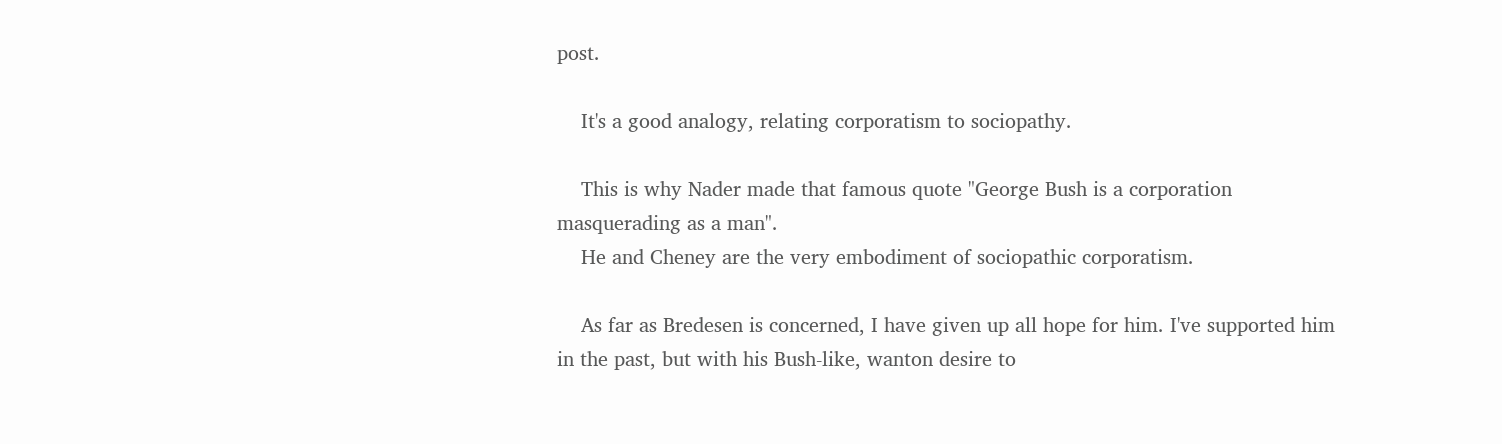post.

    It's a good analogy, relating corporatism to sociopathy.

    This is why Nader made that famous quote "George Bush is a corporation masquerading as a man".
    He and Cheney are the very embodiment of sociopathic corporatism.

    As far as Bredesen is concerned, I have given up all hope for him. I've supported him in the past, but with his Bush-like, wanton desire to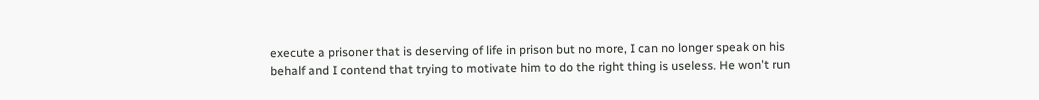execute a prisoner that is deserving of life in prison but no more, I can no longer speak on his behalf and I contend that trying to motivate him to do the right thing is useless. He won't run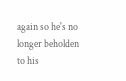again so he's no longer beholden to his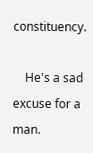constituency.

    He's a sad excuse for a man.